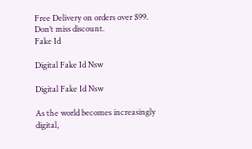Free Delivery on orders over $99. Don’t miss discount.
Fake Id

Digital Fake Id Nsw

Digital Fake Id Nsw

As the world becomes increasingly digital,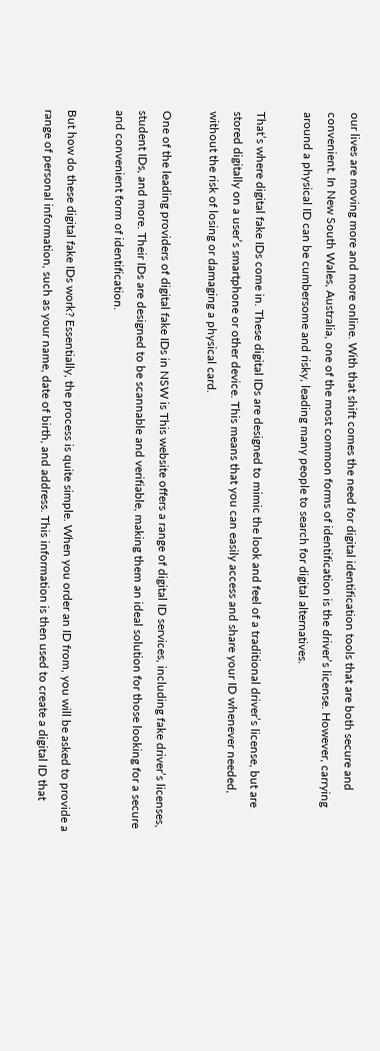our lives are moving more and more online. With that shift comes the need for digital identification tools that are both secure and convenient. In New South Wales, Australia, one of the most common forms of identification is the driver’s license. However, carrying around a physical ID can be cumbersome and risky, leading many people to search for digital alternatives.

That’s where digital fake IDs come in. These digital IDs are designed to mimic the look and feel of a traditional driver’s license, but are stored digitally on a user’s smartphone or other device. This means that you can easily access and share your ID whenever needed, without the risk of losing or damaging a physical card.

One of the leading providers of digital fake IDs in NSW is This website offers a range of digital ID services, including fake driver’s licenses, student IDs, and more. Their IDs are designed to be scannable and verifiable, making them an ideal solution for those looking for a secure and convenient form of identification.

But how do these digital fake IDs work? Essentially, the process is quite simple. When you order an ID from, you will be asked to provide a range of personal information, such as your name, date of birth, and address. This information is then used to create a digital ID that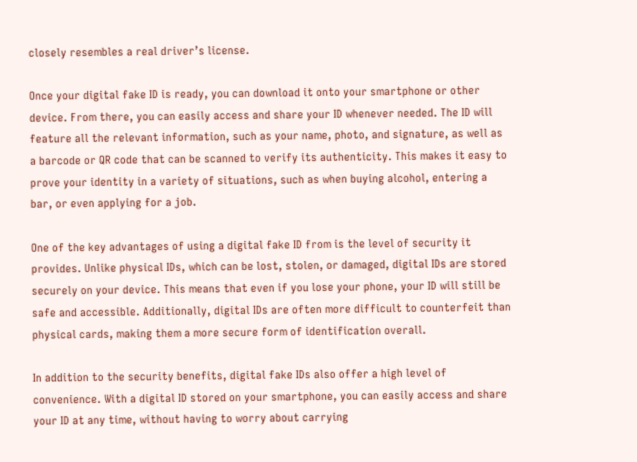closely resembles a real driver’s license.

Once your digital fake ID is ready, you can download it onto your smartphone or other device. From there, you can easily access and share your ID whenever needed. The ID will feature all the relevant information, such as your name, photo, and signature, as well as a barcode or QR code that can be scanned to verify its authenticity. This makes it easy to prove your identity in a variety of situations, such as when buying alcohol, entering a bar, or even applying for a job.

One of the key advantages of using a digital fake ID from is the level of security it provides. Unlike physical IDs, which can be lost, stolen, or damaged, digital IDs are stored securely on your device. This means that even if you lose your phone, your ID will still be safe and accessible. Additionally, digital IDs are often more difficult to counterfeit than physical cards, making them a more secure form of identification overall.

In addition to the security benefits, digital fake IDs also offer a high level of convenience. With a digital ID stored on your smartphone, you can easily access and share your ID at any time, without having to worry about carrying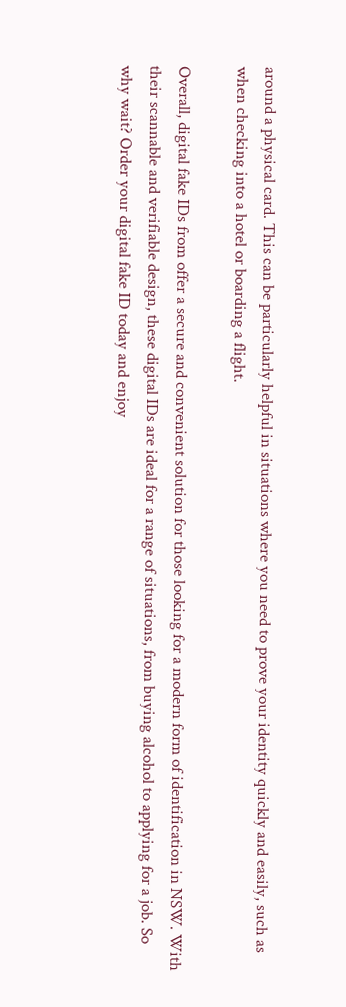around a physical card. This can be particularly helpful in situations where you need to prove your identity quickly and easily, such as when checking into a hotel or boarding a flight.

Overall, digital fake IDs from offer a secure and convenient solution for those looking for a modern form of identification in NSW. With their scannable and verifiable design, these digital IDs are ideal for a range of situations, from buying alcohol to applying for a job. So why wait? Order your digital fake ID today and enjoy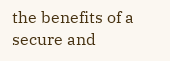the benefits of a secure and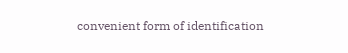convenient form of identification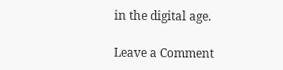in the digital age.

Leave a Comment